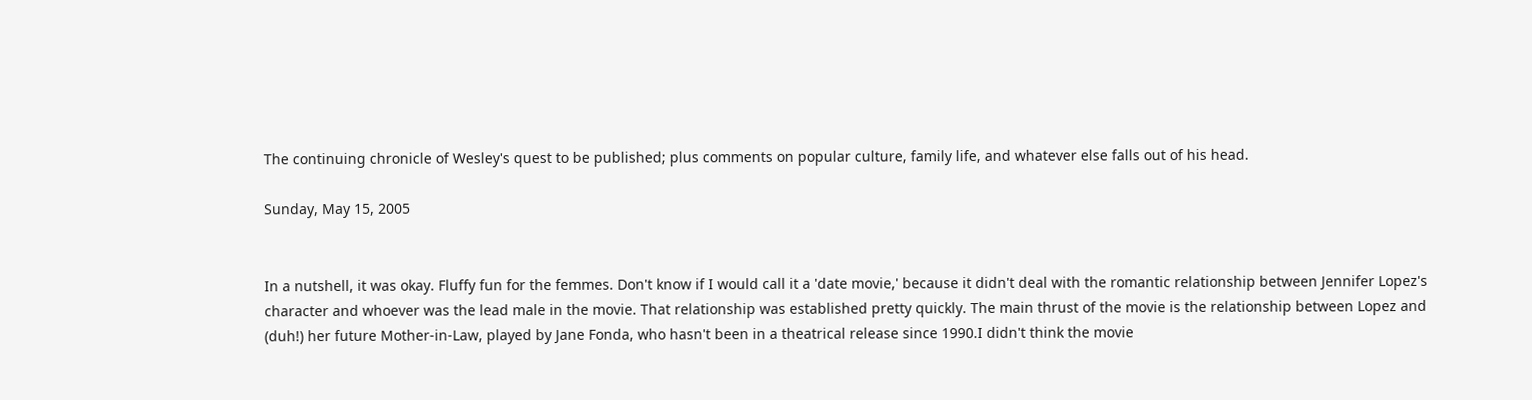The continuing chronicle of Wesley's quest to be published; plus comments on popular culture, family life, and whatever else falls out of his head.

Sunday, May 15, 2005


In a nutshell, it was okay. Fluffy fun for the femmes. Don't know if I would call it a 'date movie,' because it didn't deal with the romantic relationship between Jennifer Lopez's character and whoever was the lead male in the movie. That relationship was established pretty quickly. The main thrust of the movie is the relationship between Lopez and (duh!) her future Mother-in-Law, played by Jane Fonda, who hasn't been in a theatrical release since 1990.I didn't think the movie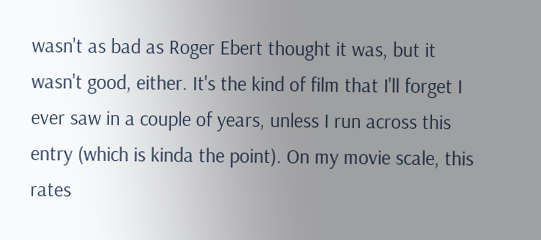wasn't as bad as Roger Ebert thought it was, but it wasn't good, either. It's the kind of film that I'll forget I ever saw in a couple of years, unless I run across this entry (which is kinda the point). On my movie scale, this rates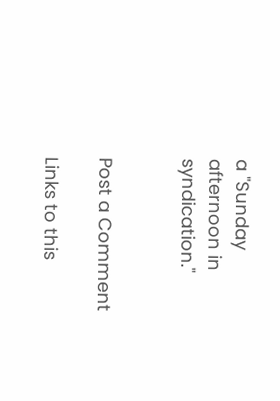a "Sunday afternoon in syndication."


Post a Comment

Links to this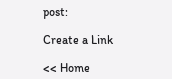post:

Create a Link

<< Home